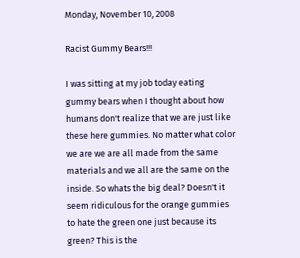Monday, November 10, 2008

Racist Gummy Bears!!!

I was sitting at my job today eating gummy bears when I thought about how humans don't realize that we are just like these here gummies. No matter what color we are we are all made from the same materials and we all are the same on the inside. So whats the big deal? Doesn't it seem ridiculous for the orange gummies to hate the green one just because its green? This is the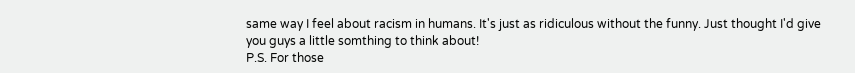same way I feel about racism in humans. It's just as ridiculous without the funny. Just thought I'd give you guys a little somthing to think about!
P.S. For those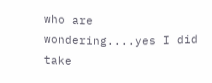who are wondering....yes I did take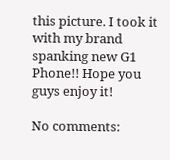this picture. I took it with my brand spanking new G1 Phone!! Hope you guys enjoy it!

No comments: